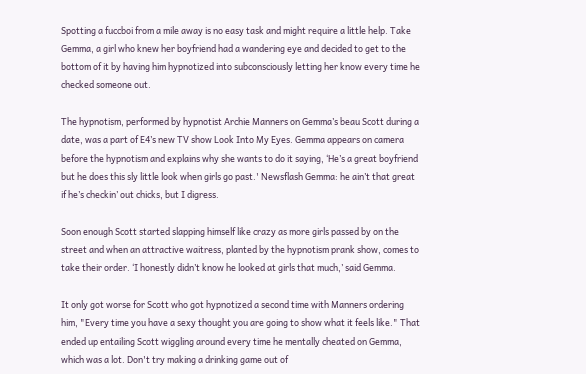Spotting a fuccboi from a mile away is no easy task and might require a little help. Take Gemma, a girl who knew her boyfriend had a wandering eye and decided to get to the bottom of it by having him hypnotized into subconsciously letting her know every time he checked someone out.

The hypnotism, performed by hypnotist Archie Manners on Gemma’s beau Scott during a date, was a part of E4’s new TV show Look Into My Eyes. Gemma appears on camera before the hypnotism and explains why she wants to do it saying, ‘He’s a great boyfriend but he does this sly little look when girls go past.' Newsflash Gemma: he ain’t that great if he’s checkin’ out chicks, but I digress.

Soon enough Scott started slapping himself like crazy as more girls passed by on the street and when an attractive waitress, planted by the hypnotism prank show, comes to take their order. ‘I honestly didn’t know he looked at girls that much,’ said Gemma.

It only got worse for Scott who got hypnotized a second time with Manners ordering him, "Every time you have a sexy thought you are going to show what it feels like." That ended up entailing Scott wiggling around every time he mentally cheated on Gemma, which was a lot. Don't try making a drinking game out of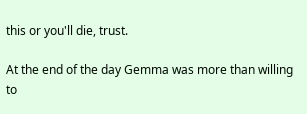this or you'll die, trust.

At the end of the day Gemma was more than willing to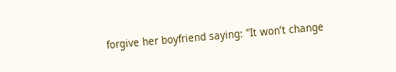forgive her boyfriend saying: "It won’t change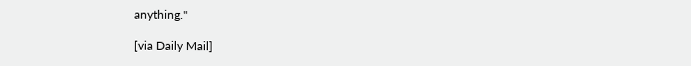anything."

[via Daily Mail]